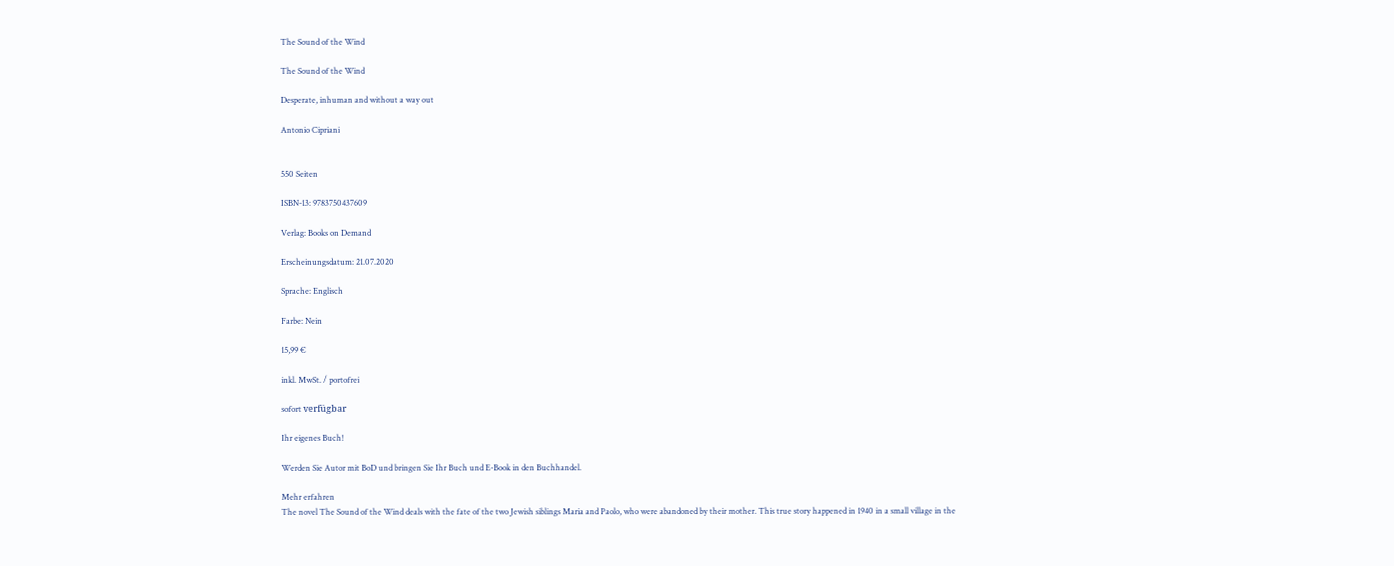The Sound of the Wind

The Sound of the Wind

Desperate, inhuman and without a way out

Antonio Cipriani


550 Seiten

ISBN-13: 9783750437609

Verlag: Books on Demand

Erscheinungsdatum: 21.07.2020

Sprache: Englisch

Farbe: Nein

15,99 €

inkl. MwSt. / portofrei

sofort verfügbar

Ihr eigenes Buch!

Werden Sie Autor mit BoD und bringen Sie Ihr Buch und E-Book in den Buchhandel.

Mehr erfahren
The novel The Sound of the Wind deals with the fate of the two Jewish siblings Maria and Paolo, who were abandoned by their mother. This true story happened in 1940 in a small village in the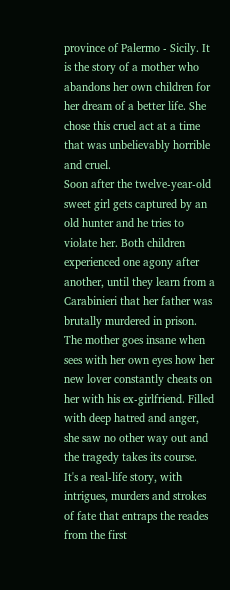province of Palermo - Sicily. It is the story of a mother who abandons her own children for her dream of a better life. She chose this cruel act at a time that was unbelievably horrible and cruel.
Soon after the twelve-year-old sweet girl gets captured by an old hunter and he tries to violate her. Both children experienced one agony after another, until they learn from a Carabinieri that her father was brutally murdered in prison.
The mother goes insane when sees with her own eyes how her new lover constantly cheats on her with his ex-girlfriend. Filled with deep hatred and anger, she saw no other way out and the tragedy takes its course.
It's a real-life story, with intrigues, murders and strokes of fate that entraps the reades from the first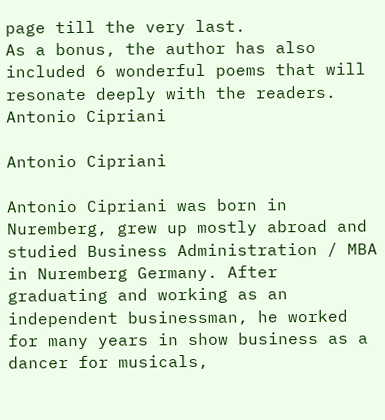page till the very last.
As a bonus, the author has also included 6 wonderful poems that will resonate deeply with the readers.
Antonio Cipriani

Antonio Cipriani

Antonio Cipriani was born in Nuremberg, grew up mostly abroad and studied Business Administration / MBA in Nuremberg Germany. After graduating and working as an independent businessman, he worked for many years in show business as a dancer for musicals,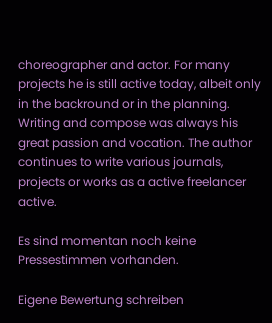choreographer and actor. For many projects he is still active today, albeit only in the backround or in the planning. Writing and compose was always his great passion and vocation. The author continues to write various journals, projects or works as a active freelancer active.

Es sind momentan noch keine Pressestimmen vorhanden.

Eigene Bewertung schreiben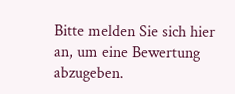Bitte melden Sie sich hier an, um eine Bewertung abzugeben.